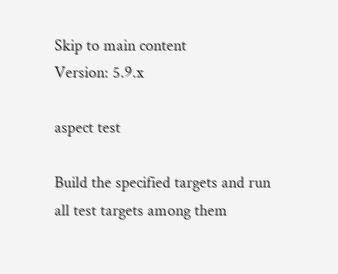Skip to main content
Version: 5.9.x

aspect test

Build the specified targets and run all test targets among them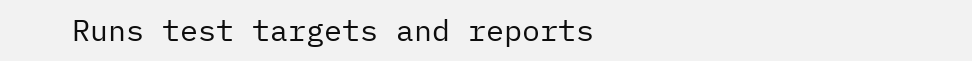Runs test targets and reports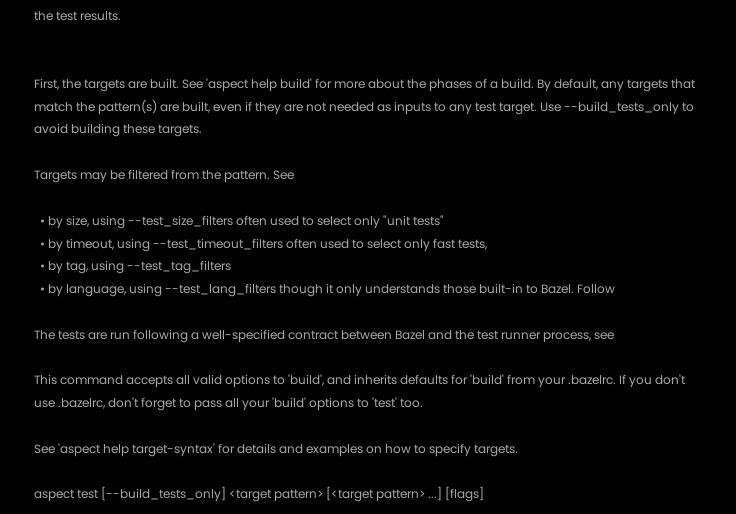the test results.


First, the targets are built. See 'aspect help build' for more about the phases of a build. By default, any targets that match the pattern(s) are built, even if they are not needed as inputs to any test target. Use --build_tests_only to avoid building these targets.

Targets may be filtered from the pattern. See

  • by size, using --test_size_filters often used to select only "unit tests"
  • by timeout, using --test_timeout_filters often used to select only fast tests,
  • by tag, using --test_tag_filters
  • by language, using --test_lang_filters though it only understands those built-in to Bazel. Follow

The tests are run following a well-specified contract between Bazel and the test runner process, see

This command accepts all valid options to 'build', and inherits defaults for 'build' from your .bazelrc. If you don't use .bazelrc, don't forget to pass all your 'build' options to 'test' too.

See 'aspect help target-syntax' for details and examples on how to specify targets.

aspect test [--build_tests_only] <target pattern> [<target pattern> ...] [flags]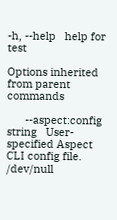-h, --help   help for test

Options inherited from parent commands

      --aspect:config string   User-specified Aspect CLI config file. /dev/null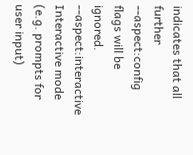indicates that all further --aspect:config flags will be ignored.
--aspect:interactive Interactive mode (e.g. prompts for user input)